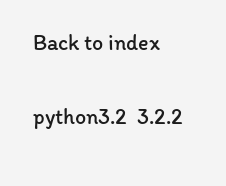Back to index

python3.2  3.2.2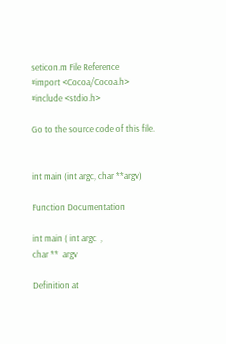seticon.m File Reference
#import <Cocoa/Cocoa.h>
#include <stdio.h>

Go to the source code of this file.


int main (int argc, char **argv)

Function Documentation

int main ( int argc  ,
char **  argv

Definition at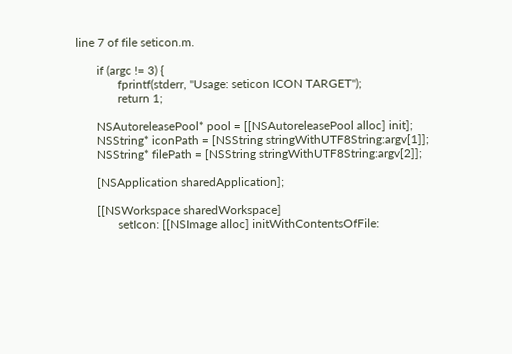line 7 of file seticon.m.

       if (argc != 3) {
              fprintf(stderr, "Usage: seticon ICON TARGET");
              return 1;

       NSAutoreleasePool* pool = [[NSAutoreleasePool alloc] init];
       NSString* iconPath = [NSString stringWithUTF8String:argv[1]];
       NSString* filePath = [NSString stringWithUTF8String:argv[2]];

       [NSApplication sharedApplication];

       [[NSWorkspace sharedWorkspace]
              setIcon: [[NSImage alloc] initWithContentsOfFile: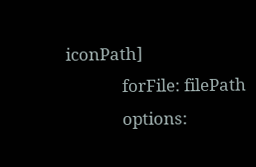iconPath]
              forFile: filePath
              options: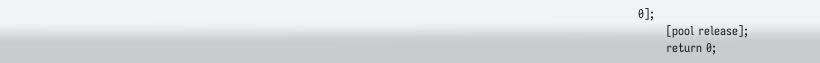0];
       [pool release];
       return 0;